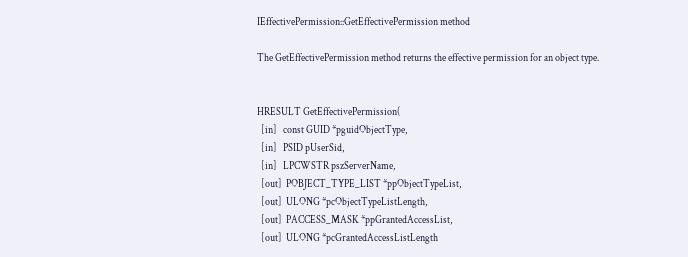IEffectivePermission::GetEffectivePermission method

The GetEffectivePermission method returns the effective permission for an object type.


HRESULT GetEffectivePermission(
  [in]   const GUID *pguidObjectType,
  [in]   PSID pUserSid,
  [in]   LPCWSTR pszServerName,
  [out]  POBJECT_TYPE_LIST *ppObjectTypeList,
  [out]  ULONG *pcObjectTypeListLength,
  [out]  PACCESS_MASK *ppGrantedAccessList,
  [out]  ULONG *pcGrantedAccessListLength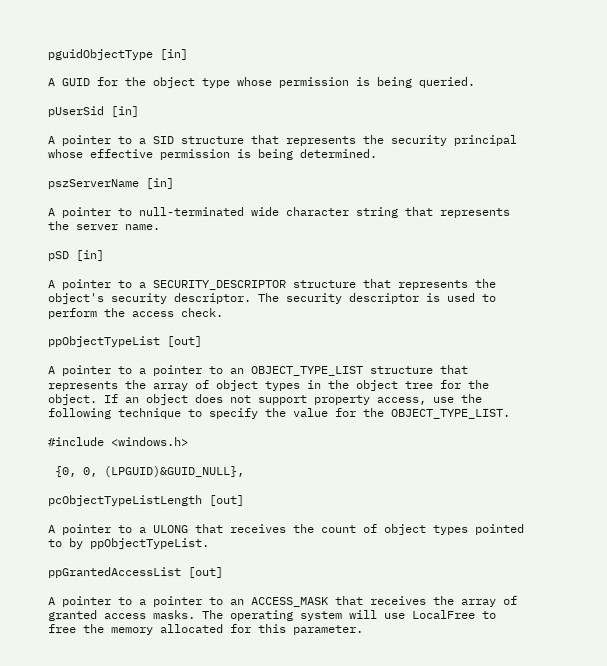pguidObjectType [in]

A GUID for the object type whose permission is being queried.

pUserSid [in]

A pointer to a SID structure that represents the security principal whose effective permission is being determined.

pszServerName [in]

A pointer to null-terminated wide character string that represents the server name.

pSD [in]

A pointer to a SECURITY_DESCRIPTOR structure that represents the object's security descriptor. The security descriptor is used to perform the access check.

ppObjectTypeList [out]

A pointer to a pointer to an OBJECT_TYPE_LIST structure that represents the array of object types in the object tree for the object. If an object does not support property access, use the following technique to specify the value for the OBJECT_TYPE_LIST.

#include <windows.h>

 {0, 0, (LPGUID)&GUID_NULL},

pcObjectTypeListLength [out]

A pointer to a ULONG that receives the count of object types pointed to by ppObjectTypeList.

ppGrantedAccessList [out]

A pointer to a pointer to an ACCESS_MASK that receives the array of granted access masks. The operating system will use LocalFree to free the memory allocated for this parameter.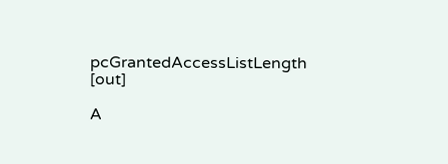pcGrantedAccessListLength [out]

A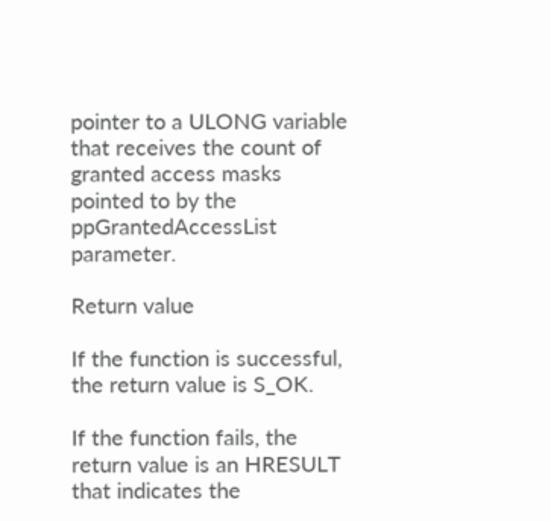pointer to a ULONG variable that receives the count of granted access masks pointed to by the ppGrantedAccessList parameter.

Return value

If the function is successful, the return value is S_OK.

If the function fails, the return value is an HRESULT that indicates the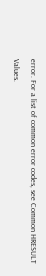error. For a list of common error codes, see Common HRESULT Values.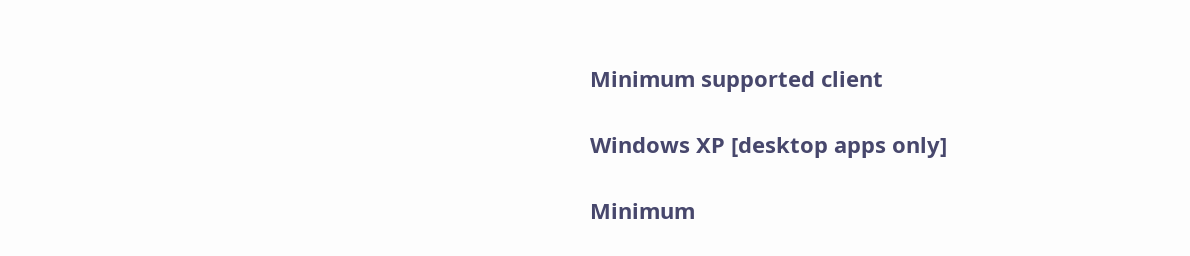Minimum supported client

Windows XP [desktop apps only]

Minimum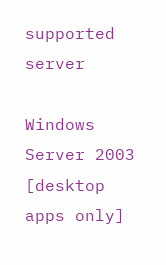supported server

Windows Server 2003 [desktop apps only]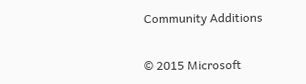Community Additions

© 2015 Microsoft